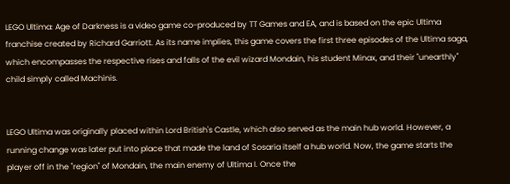LEGO Ultima: Age of Darkness is a video game co-produced by TT Games and EA, and is based on the epic Ultima franchise created by Richard Garriott. As its name implies, this game covers the first three episodes of the Ultima saga, which encompasses the respective rises and falls of the evil wizard Mondain, his student Minax, and their "unearthly" child simply called Machinis.


LEGO Ultima was originally placed within Lord British's Castle, which also served as the main hub world. However, a running change was later put into place that made the land of Sosaria itself a hub world. Now, the game starts the player off in the "region" of Mondain, the main enemy of Ultima I. Once the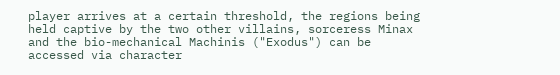player arrives at a certain threshold, the regions being held captive by the two other villains, sorceress Minax and the bio-mechanical Machinis ("Exodus") can be accessed via character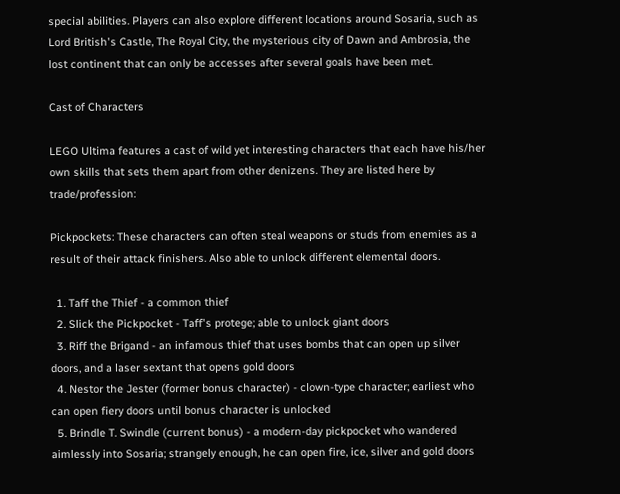special abilities. Players can also explore different locations around Sosaria, such as Lord British's Castle, The Royal City, the mysterious city of Dawn and Ambrosia, the lost continent that can only be accesses after several goals have been met.

Cast of Characters

LEGO Ultima features a cast of wild yet interesting characters that each have his/her own skills that sets them apart from other denizens. They are listed here by trade/profession:

Pickpockets: These characters can often steal weapons or studs from enemies as a result of their attack finishers. Also able to unlock different elemental doors.

  1. Taff the Thief - a common thief
  2. Slick the Pickpocket - Taff's protege; able to unlock giant doors
  3. Riff the Brigand - an infamous thief that uses bombs that can open up silver doors, and a laser sextant that opens gold doors
  4. Nestor the Jester (former bonus character) - clown-type character; earliest who can open fiery doors until bonus character is unlocked
  5. Brindle T. Swindle (current bonus) - a modern-day pickpocket who wandered aimlessly into Sosaria; strangely enough, he can open fire, ice, silver and gold doors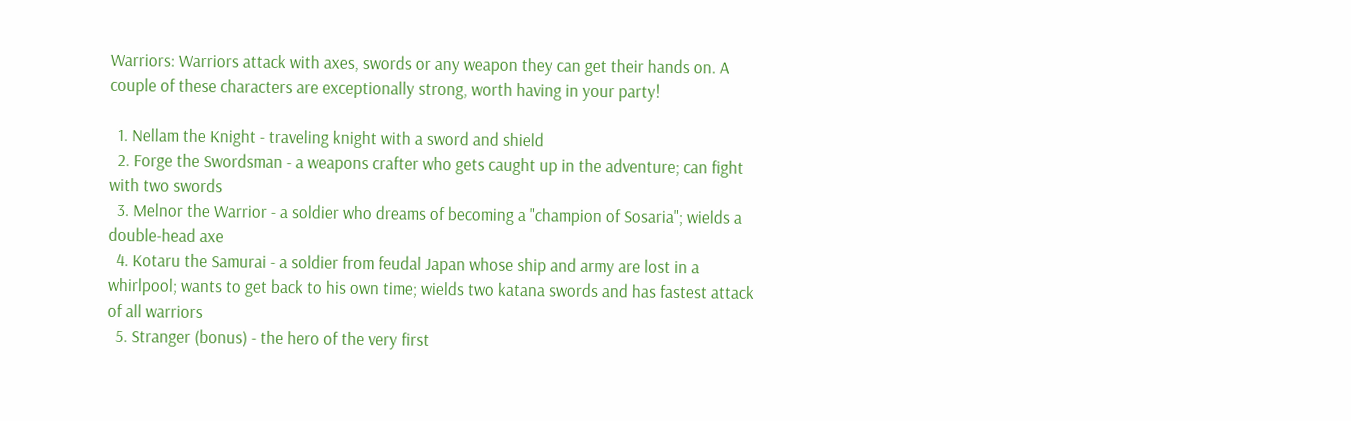Warriors: Warriors attack with axes, swords or any weapon they can get their hands on. A couple of these characters are exceptionally strong, worth having in your party!

  1. Nellam the Knight - traveling knight with a sword and shield
  2. Forge the Swordsman - a weapons crafter who gets caught up in the adventure; can fight with two swords
  3. Melnor the Warrior - a soldier who dreams of becoming a "champion of Sosaria"; wields a double-head axe
  4. Kotaru the Samurai - a soldier from feudal Japan whose ship and army are lost in a whirlpool; wants to get back to his own time; wields two katana swords and has fastest attack of all warriors
  5. Stranger (bonus) - the hero of the very first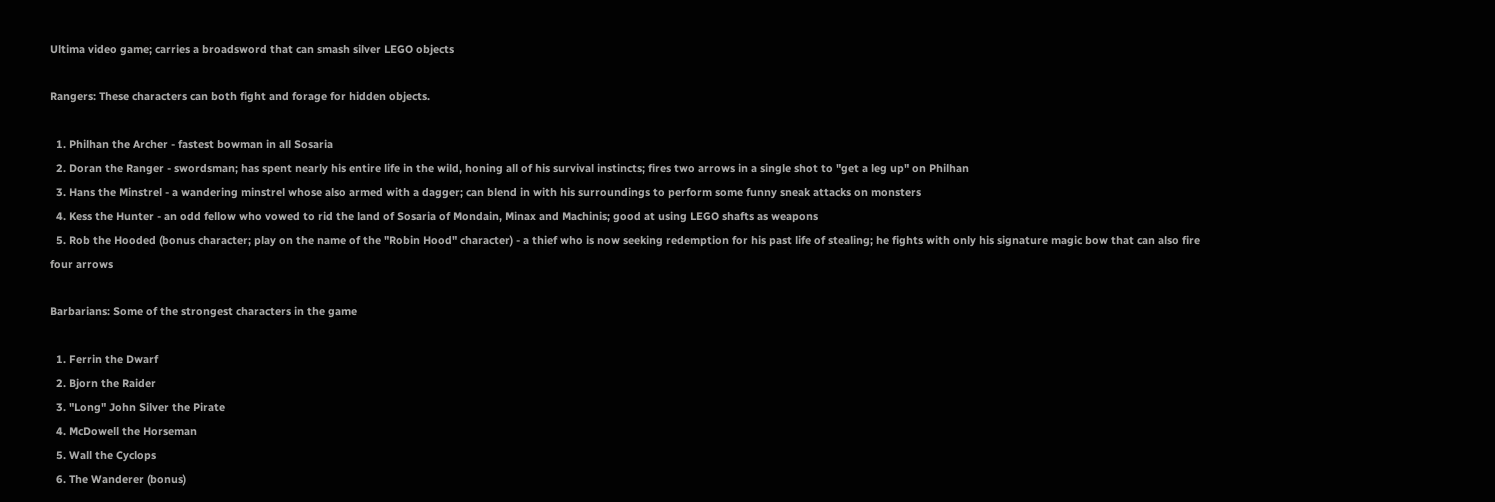Ultima video game; carries a broadsword that can smash silver LEGO objects

Rangers: These characters can both fight and forage for hidden objects.

  1. Philhan the Archer - fastest bowman in all Sosaria
  2. Doran the Ranger - swordsman; has spent nearly his entire life in the wild, honing all of his survival instincts; fires two arrows in a single shot to "get a leg up" on Philhan
  3. Hans the Minstrel - a wandering minstrel whose also armed with a dagger; can blend in with his surroundings to perform some funny sneak attacks on monsters
  4. Kess the Hunter - an odd fellow who vowed to rid the land of Sosaria of Mondain, Minax and Machinis; good at using LEGO shafts as weapons
  5. Rob the Hooded (bonus character; play on the name of the "Robin Hood" character) - a thief who is now seeking redemption for his past life of stealing; he fights with only his signature magic bow that can also fire four arrows

Barbarians: Some of the strongest characters in the game

  1. Ferrin the Dwarf
  2. Bjorn the Raider
  3. "Long" John Silver the Pirate
  4. McDowell the Horseman
  5. Wall the Cyclops
  6. The Wanderer (bonus)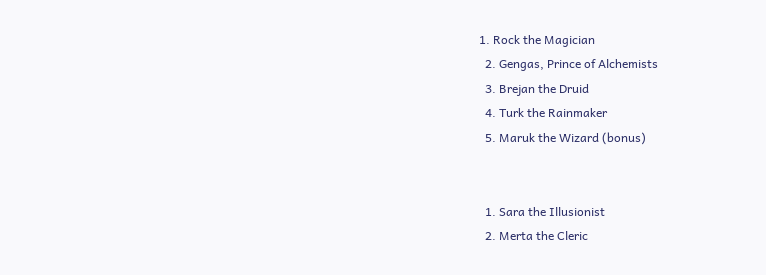1. Rock the Magician
  2. Gengas, Prince of Alchemists
  3. Brejan the Druid
  4. Turk the Rainmaker
  5. Maruk the Wizard (bonus)


  1. Sara the Illusionist
  2. Merta the Cleric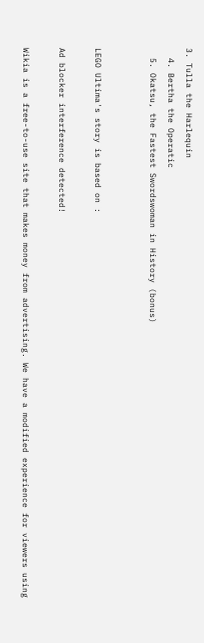3. Tulla the Harlequin
  4. Bertha the Operatic
  5. Okatsu, the Fastest Swordswoman in History (bonus)


LEGO Ultima's story is based on :

Ad blocker interference detected!

Wikia is a free-to-use site that makes money from advertising. We have a modified experience for viewers using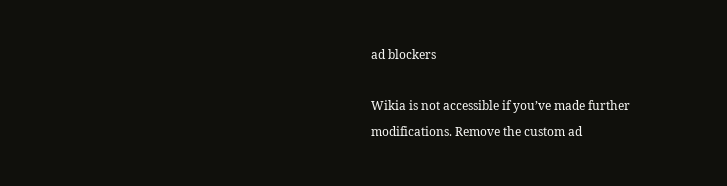ad blockers

Wikia is not accessible if you’ve made further modifications. Remove the custom ad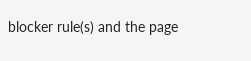blocker rule(s) and the page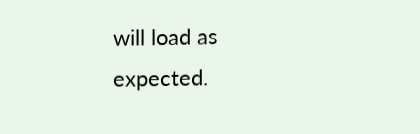will load as expected.